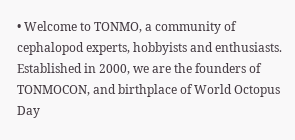• Welcome to TONMO, a community of cephalopod experts, hobbyists and enthusiasts. Established in 2000, we are the founders of TONMOCON, and birthplace of World Octopus Day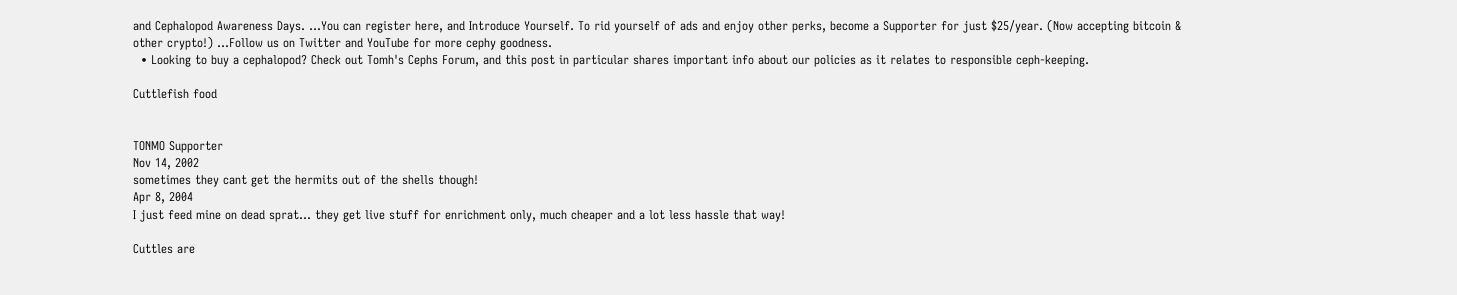and Cephalopod Awareness Days. ...You can register here, and Introduce Yourself. To rid yourself of ads and enjoy other perks, become a Supporter for just $25/year. (Now accepting bitcoin & other crypto!) ...Follow us on Twitter and YouTube for more cephy goodness.
  • Looking to buy a cephalopod? Check out Tomh's Cephs Forum, and this post in particular shares important info about our policies as it relates to responsible ceph-keeping.

Cuttlefish food


TONMO Supporter
Nov 14, 2002
sometimes they cant get the hermits out of the shells though!
Apr 8, 2004
I just feed mine on dead sprat... they get live stuff for enrichment only, much cheaper and a lot less hassle that way!

Cuttles are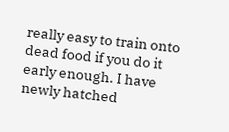really easy to train onto dead food if you do it early enough. I have newly hatched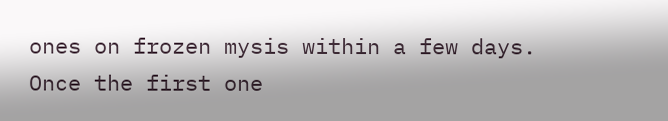ones on frozen mysis within a few days. Once the first one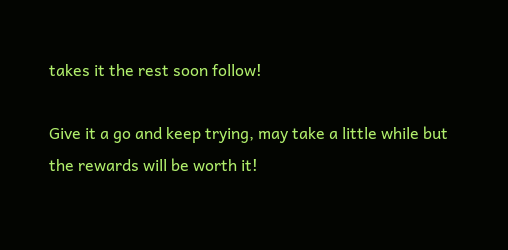takes it the rest soon follow!

Give it a go and keep trying, may take a little while but the rewards will be worth it!